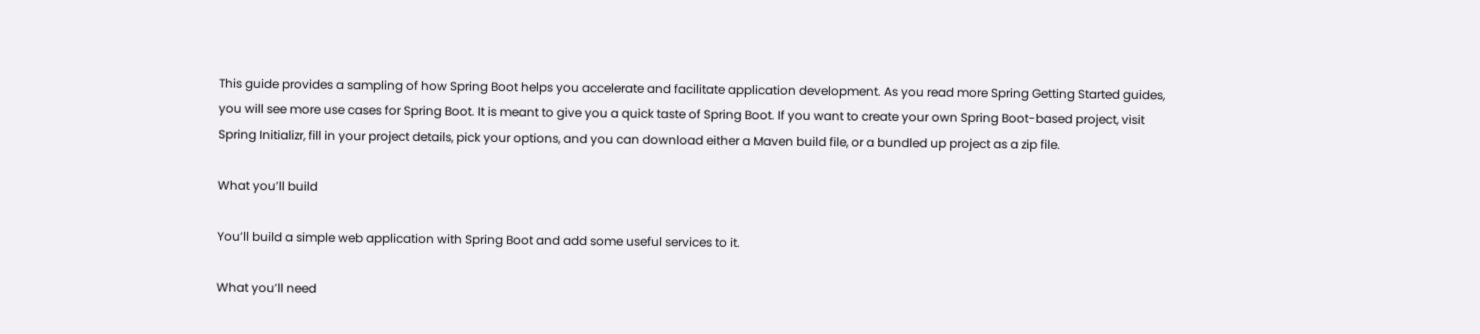This guide provides a sampling of how Spring Boot helps you accelerate and facilitate application development. As you read more Spring Getting Started guides, you will see more use cases for Spring Boot. It is meant to give you a quick taste of Spring Boot. If you want to create your own Spring Boot-based project, visit Spring Initializr, fill in your project details, pick your options, and you can download either a Maven build file, or a bundled up project as a zip file.

What you’ll build

You’ll build a simple web application with Spring Boot and add some useful services to it.

What you’ll need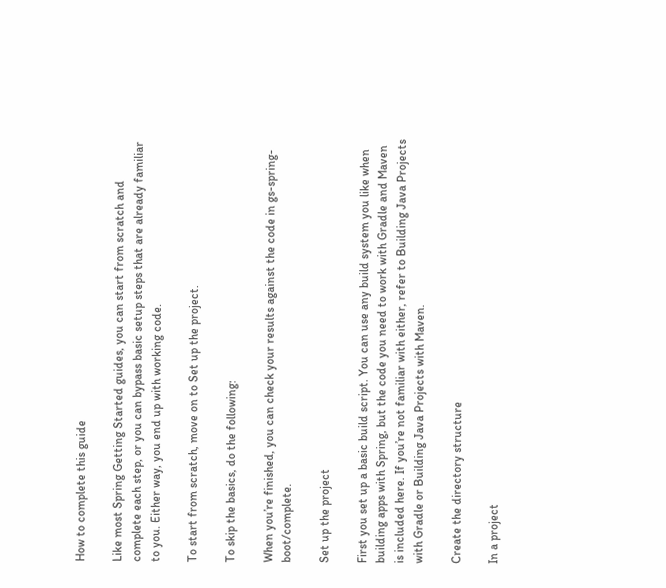How to complete this guide

Like most Spring Getting Started guides, you can start from scratch and complete each step, or you can bypass basic setup steps that are already familiar to you. Either way, you end up with working code.

To start from scratch, move on to Set up the project.

To skip the basics, do the following:

When you’re finished, you can check your results against the code in gs-spring-boot/complete.

Set up the project

First you set up a basic build script. You can use any build system you like when building apps with Spring, but the code you need to work with Gradle and Maven is included here. If you’re not familiar with either, refer to Building Java Projects with Gradle or Building Java Projects with Maven.

Create the directory structure

In a project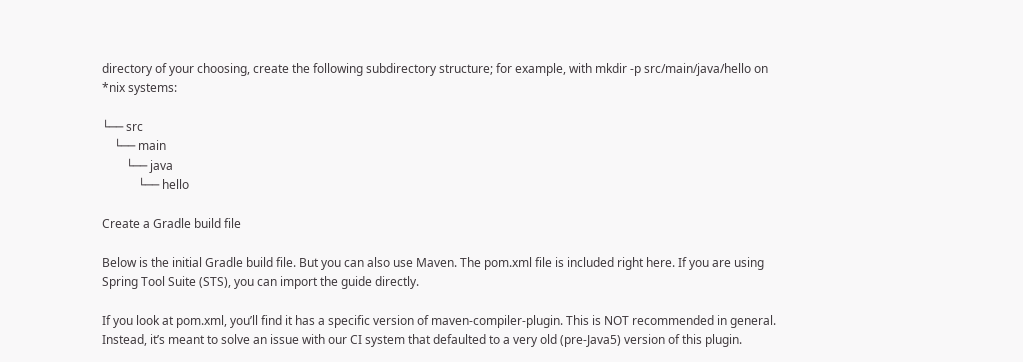directory of your choosing, create the following subdirectory structure; for example, with mkdir -p src/main/java/hello on *nix systems:

└── src
    └── main
        └── java
            └── hello

Create a Gradle build file

Below is the initial Gradle build file. But you can also use Maven. The pom.xml file is included right here. If you are using Spring Tool Suite (STS), you can import the guide directly.

If you look at pom.xml, you’ll find it has a specific version of maven-compiler-plugin. This is NOT recommended in general. Instead, it’s meant to solve an issue with our CI system that defaulted to a very old (pre-Java5) version of this plugin.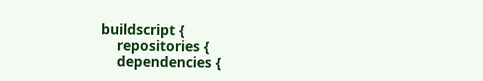buildscript {
    repositories {
    dependencies {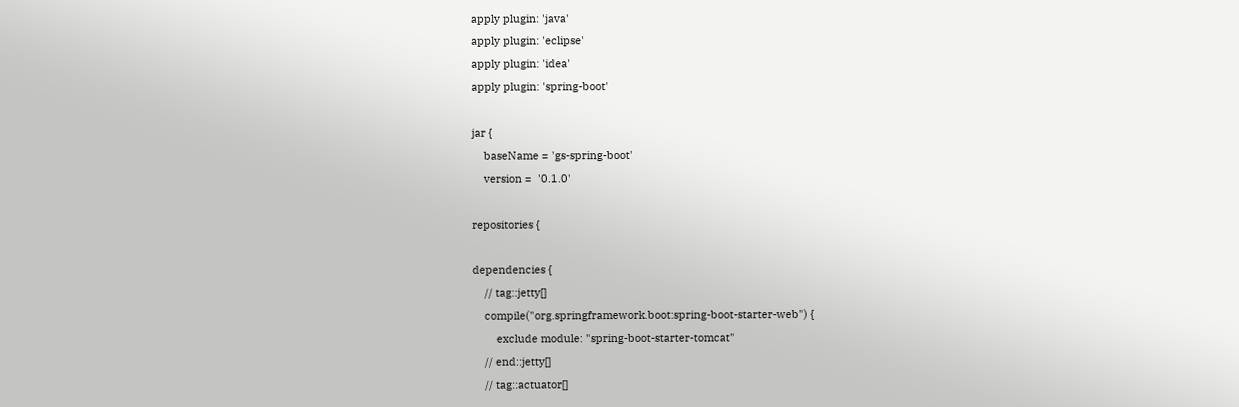apply plugin: 'java'
apply plugin: 'eclipse'
apply plugin: 'idea'
apply plugin: 'spring-boot'

jar {
    baseName = 'gs-spring-boot'
    version =  '0.1.0'

repositories {

dependencies {
    // tag::jetty[]
    compile("org.springframework.boot:spring-boot-starter-web") {
        exclude module: "spring-boot-starter-tomcat"
    // end::jetty[]
    // tag::actuator[]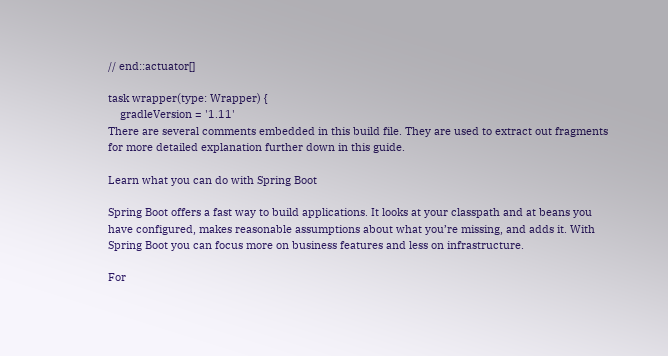// end::actuator[]

task wrapper(type: Wrapper) {
    gradleVersion = '1.11'
There are several comments embedded in this build file. They are used to extract out fragments for more detailed explanation further down in this guide.

Learn what you can do with Spring Boot

Spring Boot offers a fast way to build applications. It looks at your classpath and at beans you have configured, makes reasonable assumptions about what you’re missing, and adds it. With Spring Boot you can focus more on business features and less on infrastructure.

For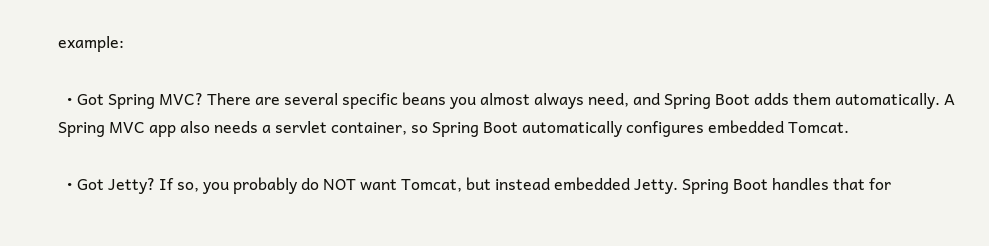example:

  • Got Spring MVC? There are several specific beans you almost always need, and Spring Boot adds them automatically. A Spring MVC app also needs a servlet container, so Spring Boot automatically configures embedded Tomcat.

  • Got Jetty? If so, you probably do NOT want Tomcat, but instead embedded Jetty. Spring Boot handles that for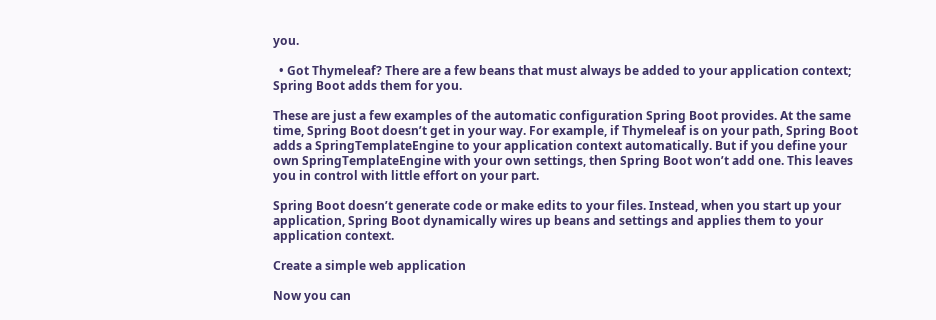you.

  • Got Thymeleaf? There are a few beans that must always be added to your application context; Spring Boot adds them for you.

These are just a few examples of the automatic configuration Spring Boot provides. At the same time, Spring Boot doesn’t get in your way. For example, if Thymeleaf is on your path, Spring Boot adds a SpringTemplateEngine to your application context automatically. But if you define your own SpringTemplateEngine with your own settings, then Spring Boot won’t add one. This leaves you in control with little effort on your part.

Spring Boot doesn’t generate code or make edits to your files. Instead, when you start up your application, Spring Boot dynamically wires up beans and settings and applies them to your application context.

Create a simple web application

Now you can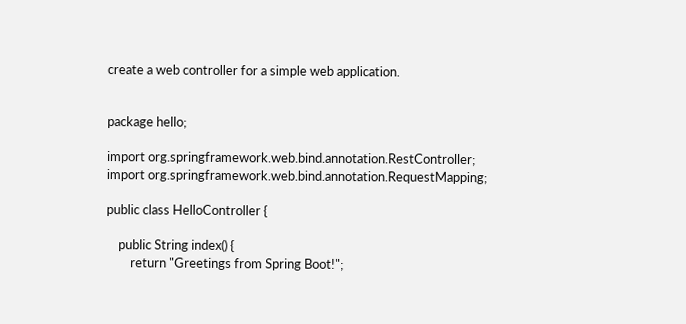create a web controller for a simple web application.


package hello;

import org.springframework.web.bind.annotation.RestController;
import org.springframework.web.bind.annotation.RequestMapping;

public class HelloController {

    public String index() {
        return "Greetings from Spring Boot!";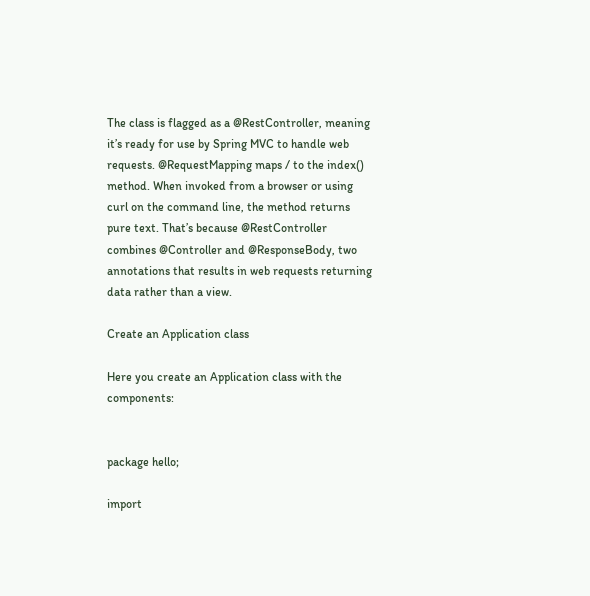The class is flagged as a @RestController, meaning it’s ready for use by Spring MVC to handle web requests. @RequestMapping maps / to the index() method. When invoked from a browser or using curl on the command line, the method returns pure text. That’s because @RestController combines @Controller and @ResponseBody, two annotations that results in web requests returning data rather than a view.

Create an Application class

Here you create an Application class with the components:


package hello;

import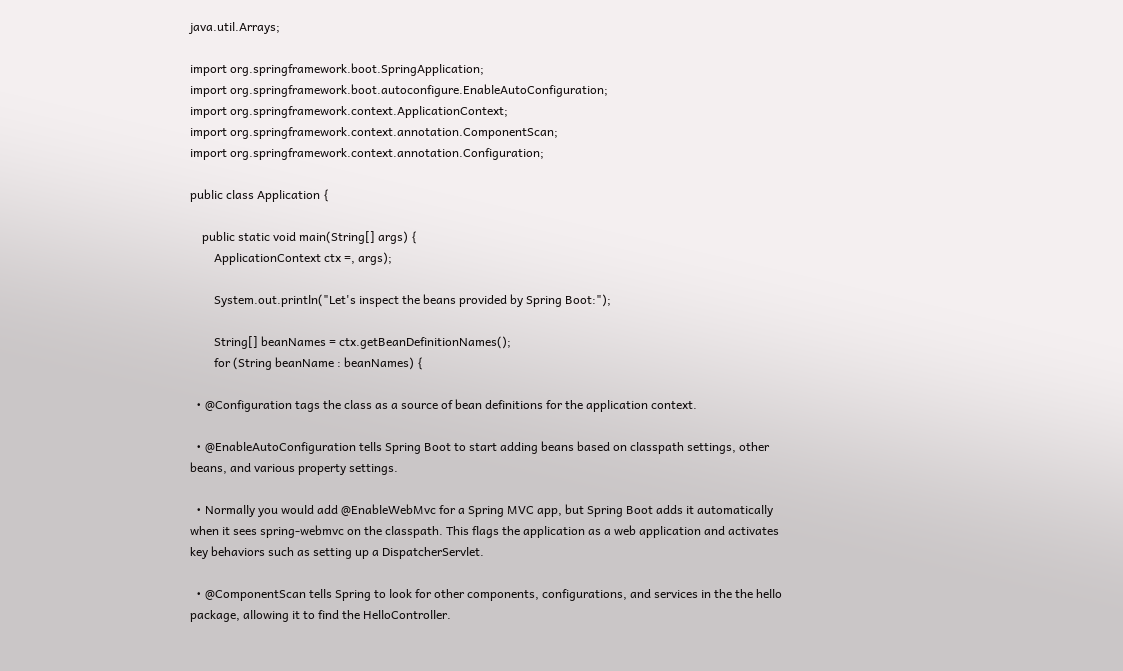java.util.Arrays;

import org.springframework.boot.SpringApplication;
import org.springframework.boot.autoconfigure.EnableAutoConfiguration;
import org.springframework.context.ApplicationContext;
import org.springframework.context.annotation.ComponentScan;
import org.springframework.context.annotation.Configuration;

public class Application {

    public static void main(String[] args) {
        ApplicationContext ctx =, args);

        System.out.println("Let's inspect the beans provided by Spring Boot:");

        String[] beanNames = ctx.getBeanDefinitionNames();
        for (String beanName : beanNames) {

  • @Configuration tags the class as a source of bean definitions for the application context.

  • @EnableAutoConfiguration tells Spring Boot to start adding beans based on classpath settings, other beans, and various property settings.

  • Normally you would add @EnableWebMvc for a Spring MVC app, but Spring Boot adds it automatically when it sees spring-webmvc on the classpath. This flags the application as a web application and activates key behaviors such as setting up a DispatcherServlet.

  • @ComponentScan tells Spring to look for other components, configurations, and services in the the hello package, allowing it to find the HelloController.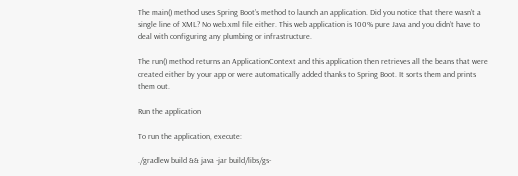The main() method uses Spring Boot’s method to launch an application. Did you notice that there wasn’t a single line of XML? No web.xml file either. This web application is 100% pure Java and you didn’t have to deal with configuring any plumbing or infrastructure.

The run() method returns an ApplicationContext and this application then retrieves all the beans that were created either by your app or were automatically added thanks to Spring Boot. It sorts them and prints them out.

Run the application

To run the application, execute:

./gradlew build && java -jar build/libs/gs-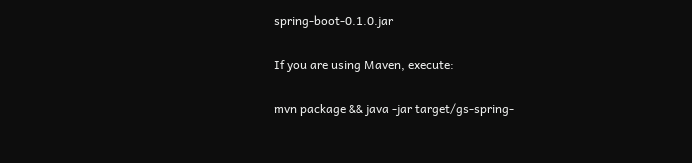spring-boot-0.1.0.jar

If you are using Maven, execute:

mvn package && java -jar target/gs-spring-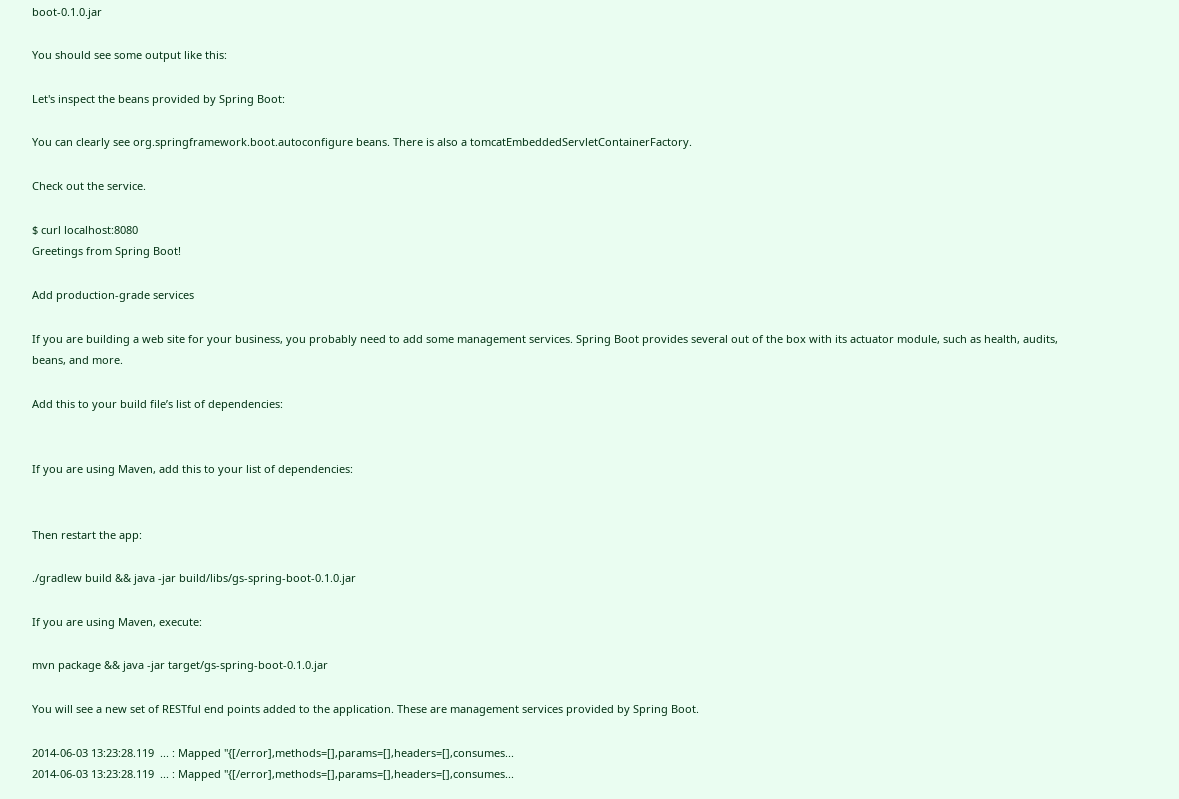boot-0.1.0.jar

You should see some output like this:

Let's inspect the beans provided by Spring Boot:

You can clearly see org.springframework.boot.autoconfigure beans. There is also a tomcatEmbeddedServletContainerFactory.

Check out the service.

$ curl localhost:8080
Greetings from Spring Boot!

Add production-grade services

If you are building a web site for your business, you probably need to add some management services. Spring Boot provides several out of the box with its actuator module, such as health, audits, beans, and more.

Add this to your build file’s list of dependencies:


If you are using Maven, add this to your list of dependencies:


Then restart the app:

./gradlew build && java -jar build/libs/gs-spring-boot-0.1.0.jar

If you are using Maven, execute:

mvn package && java -jar target/gs-spring-boot-0.1.0.jar

You will see a new set of RESTful end points added to the application. These are management services provided by Spring Boot.

2014-06-03 13:23:28.119  ... : Mapped "{[/error],methods=[],params=[],headers=[],consumes...
2014-06-03 13:23:28.119  ... : Mapped "{[/error],methods=[],params=[],headers=[],consumes...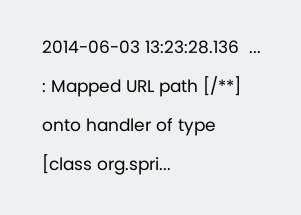2014-06-03 13:23:28.136  ... : Mapped URL path [/**] onto handler of type [class org.spri...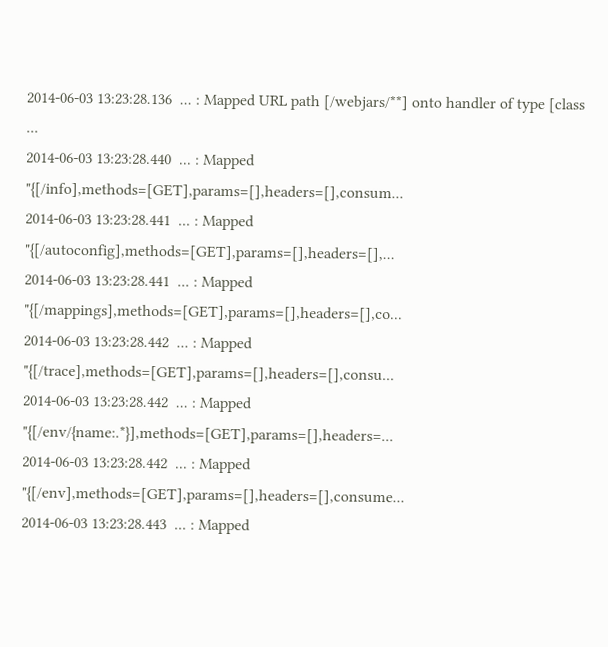2014-06-03 13:23:28.136  ... : Mapped URL path [/webjars/**] onto handler of type [class ...
2014-06-03 13:23:28.440  ... : Mapped "{[/info],methods=[GET],params=[],headers=[],consum...
2014-06-03 13:23:28.441  ... : Mapped "{[/autoconfig],methods=[GET],params=[],headers=[],...
2014-06-03 13:23:28.441  ... : Mapped "{[/mappings],methods=[GET],params=[],headers=[],co...
2014-06-03 13:23:28.442  ... : Mapped "{[/trace],methods=[GET],params=[],headers=[],consu...
2014-06-03 13:23:28.442  ... : Mapped "{[/env/{name:.*}],methods=[GET],params=[],headers=...
2014-06-03 13:23:28.442  ... : Mapped "{[/env],methods=[GET],params=[],headers=[],consume...
2014-06-03 13:23:28.443  ... : Mapped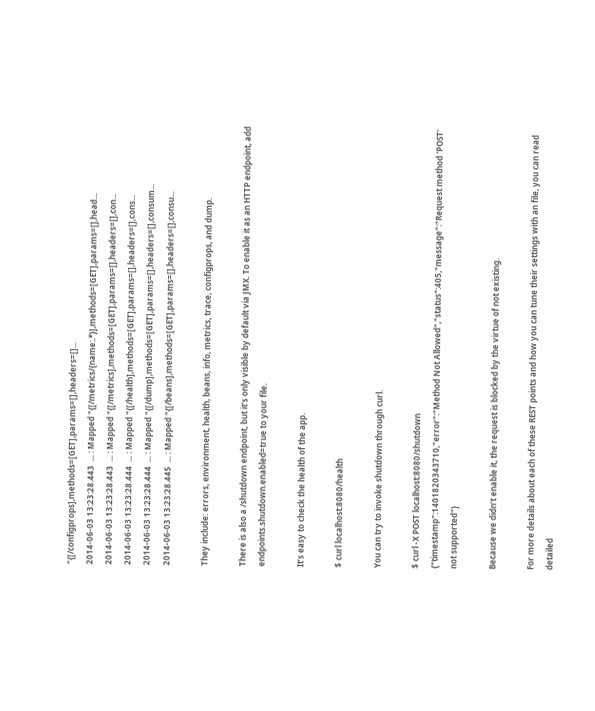"{[/configprops],methods=[GET],params=[],headers=[]...
2014-06-03 13:23:28.443  ... : Mapped "{[/metrics/{name:.*}],methods=[GET],params=[],head...
2014-06-03 13:23:28.443  ... : Mapped "{[/metrics],methods=[GET],params=[],headers=[],con...
2014-06-03 13:23:28.444  ... : Mapped "{[/health],methods=[GET],params=[],headers=[],cons...
2014-06-03 13:23:28.444  ... : Mapped "{[/dump],methods=[GET],params=[],headers=[],consum...
2014-06-03 13:23:28.445  ... : Mapped "{[/beans],methods=[GET],params=[],headers=[],consu...

They include: errors, environment, health, beans, info, metrics, trace, configprops, and dump.

There is also a /shutdown endpoint, but it’s only visible by default via JMX. To enable it as an HTTP endpoint, add endpoints.shutdown.enabled=true to your file.

It’s easy to check the health of the app.

$ curl localhost:8080/health

You can try to invoke shutdown through curl.

$ curl -X POST localhost:8080/shutdown
{"timestamp":1401820343710,"error":"Method Not Allowed","status":405,"message":"Request method 'POST' not supported"}

Because we didn’t enable it, the request is blocked by the virtue of not existing.

For more details about each of these REST points and how you can tune their settings with an file, you can read detailed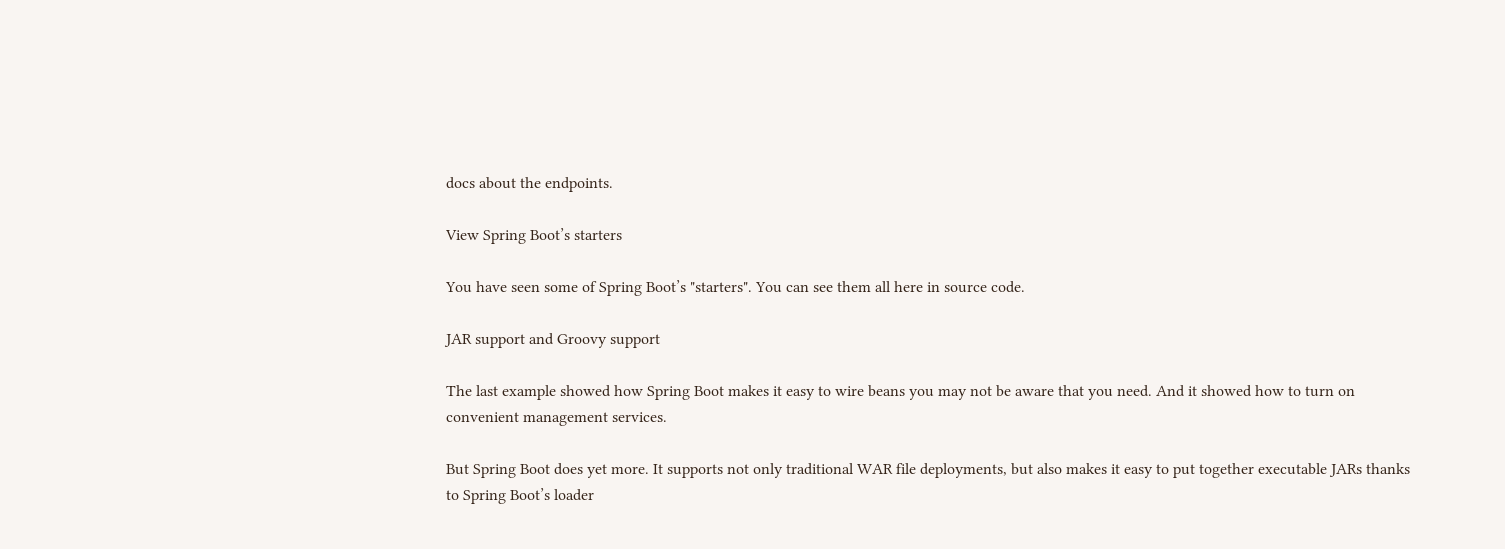docs about the endpoints.

View Spring Boot’s starters

You have seen some of Spring Boot’s "starters". You can see them all here in source code.

JAR support and Groovy support

The last example showed how Spring Boot makes it easy to wire beans you may not be aware that you need. And it showed how to turn on convenient management services.

But Spring Boot does yet more. It supports not only traditional WAR file deployments, but also makes it easy to put together executable JARs thanks to Spring Boot’s loader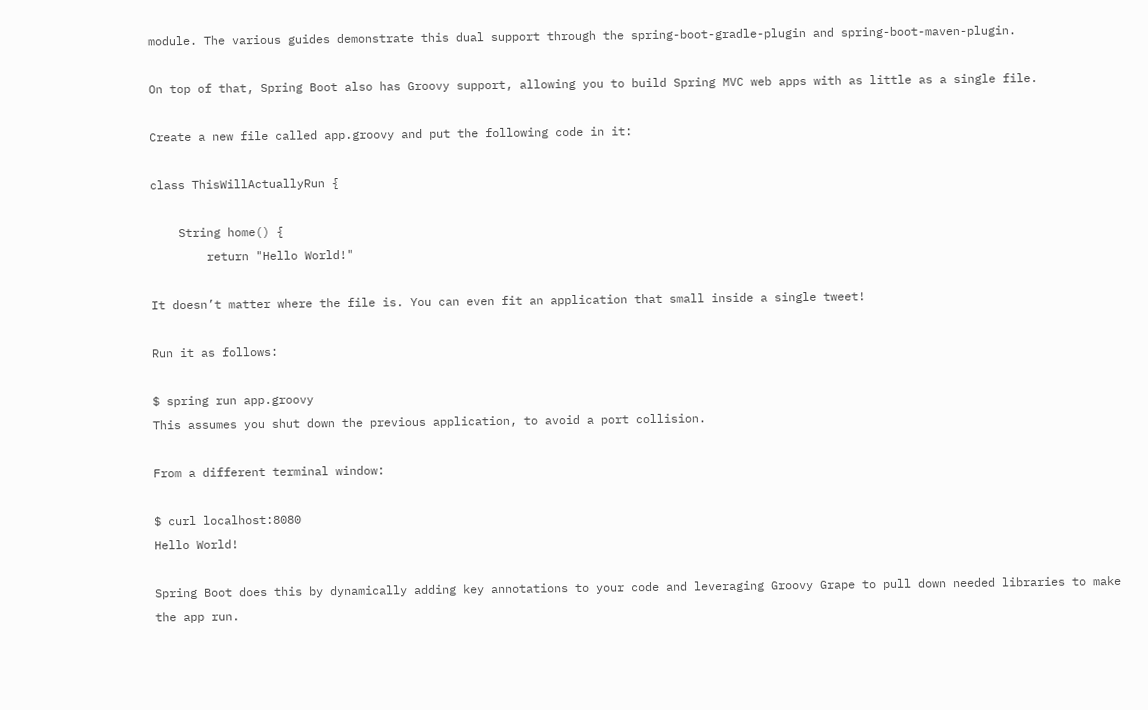module. The various guides demonstrate this dual support through the spring-boot-gradle-plugin and spring-boot-maven-plugin.

On top of that, Spring Boot also has Groovy support, allowing you to build Spring MVC web apps with as little as a single file.

Create a new file called app.groovy and put the following code in it:

class ThisWillActuallyRun {

    String home() {
        return "Hello World!"

It doesn’t matter where the file is. You can even fit an application that small inside a single tweet!

Run it as follows:

$ spring run app.groovy
This assumes you shut down the previous application, to avoid a port collision.

From a different terminal window:

$ curl localhost:8080
Hello World!

Spring Boot does this by dynamically adding key annotations to your code and leveraging Groovy Grape to pull down needed libraries to make the app run.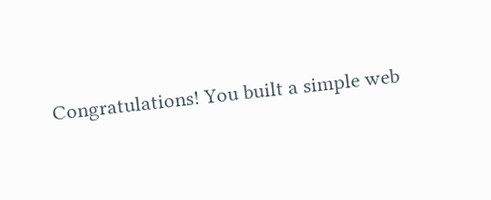Congratulations! You built a simple web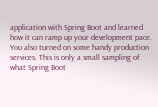application with Spring Boot and learned how it can ramp up your development pace. You also turned on some handy production services. This is only a small sampling of what Spring Boot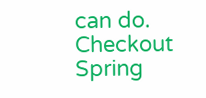can do. Checkout Spring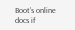Boot’s online docs if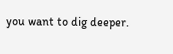you want to dig deeper.